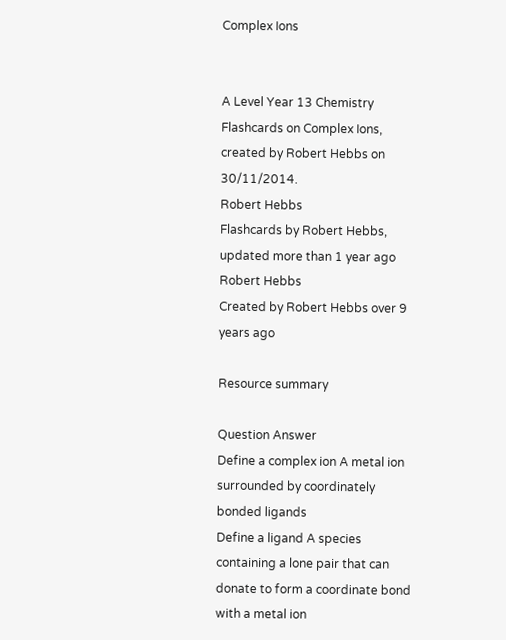Complex Ions


A Level Year 13 Chemistry Flashcards on Complex Ions, created by Robert Hebbs on 30/11/2014.
Robert Hebbs
Flashcards by Robert Hebbs, updated more than 1 year ago
Robert Hebbs
Created by Robert Hebbs over 9 years ago

Resource summary

Question Answer
Define a complex ion A metal ion surrounded by coordinately bonded ligands
Define a ligand A species containing a lone pair that can donate to form a coordinate bond with a metal ion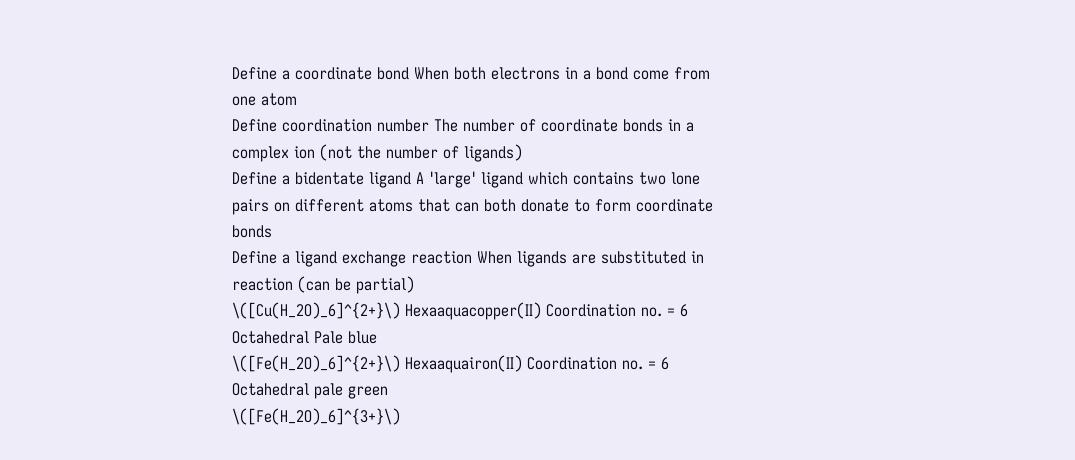Define a coordinate bond When both electrons in a bond come from one atom
Define coordination number The number of coordinate bonds in a complex ion (not the number of ligands)
Define a bidentate ligand A 'large' ligand which contains two lone pairs on different atoms that can both donate to form coordinate bonds
Define a ligand exchange reaction When ligands are substituted in reaction (can be partial)
\([Cu(H_2O)_6]^{2+}\) Hexaaquacopper(II) Coordination no. = 6 Octahedral Pale blue
\([Fe(H_2O)_6]^{2+}\) Hexaaquairon(II) Coordination no. = 6 Octahedral pale green
\([Fe(H_2O)_6]^{3+}\)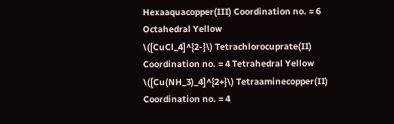Hexaaquacopper(III) Coordination no. = 6 Octahedral Yellow
\([CuCl_4]^{2-}\) Tetrachlorocuprate(II) Coordination no. = 4 Tetrahedral Yellow
\([Cu(NH_3)_4]^{2+}\) Tetraaminecopper(II) Coordination no. = 4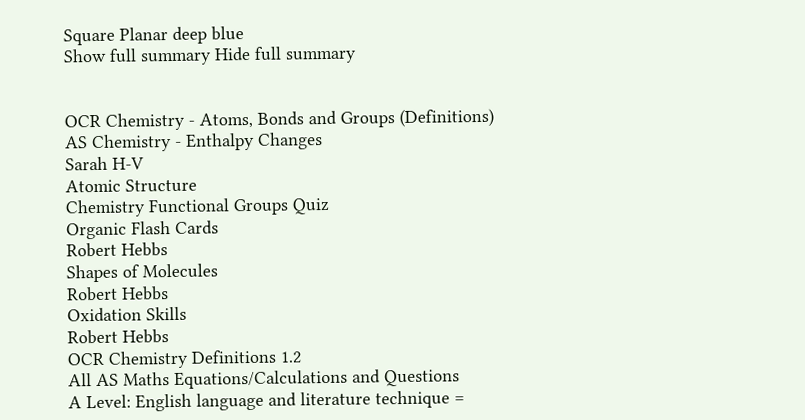Square Planar deep blue
Show full summary Hide full summary


OCR Chemistry - Atoms, Bonds and Groups (Definitions)
AS Chemistry - Enthalpy Changes
Sarah H-V
Atomic Structure
Chemistry Functional Groups Quiz
Organic Flash Cards
Robert Hebbs
Shapes of Molecules
Robert Hebbs
Oxidation Skills
Robert Hebbs
OCR Chemistry Definitions 1.2
All AS Maths Equations/Calculations and Questions
A Level: English language and literature technique =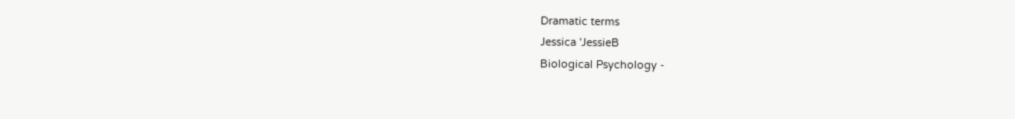Dramatic terms
Jessica 'JessieB
Biological Psychology -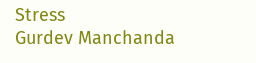Stress
Gurdev Manchanda